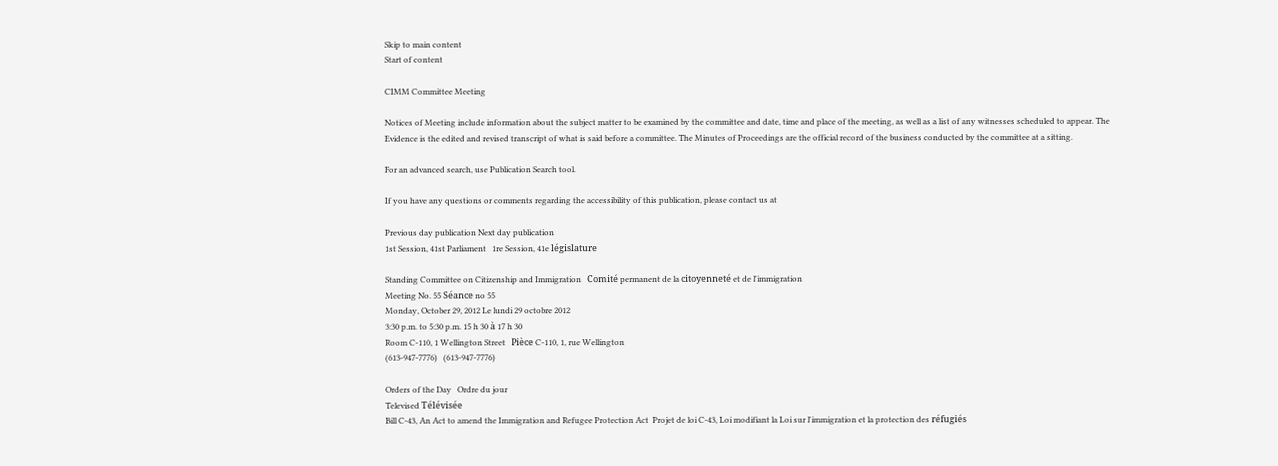Skip to main content
Start of content

CIMM Committee Meeting

Notices of Meeting include information about the subject matter to be examined by the committee and date, time and place of the meeting, as well as a list of any witnesses scheduled to appear. The Evidence is the edited and revised transcript of what is said before a committee. The Minutes of Proceedings are the official record of the business conducted by the committee at a sitting.

For an advanced search, use Publication Search tool.

If you have any questions or comments regarding the accessibility of this publication, please contact us at

Previous day publication Next day publication
1st Session, 41st Parliament   1re Session, 41e législature

Standing Committee on Citizenship and Immigration   Comité permanent de la citoyenneté et de l'immigration
Meeting No. 55 Séance no 55
Monday, October 29, 2012 Le lundi 29 octobre 2012
3:30 p.m. to 5:30 p.m. 15 h 30 à 17 h 30
Room C-110, 1 Wellington Street   Pièce C-110, 1, rue Wellington
(613-947-7776)   (613-947-7776)

Orders of the Day   Ordre du jour
Televised Télévisée
Bill C-43, An Act to amend the Immigration and Refugee Protection Act  Projet de loi C-43, Loi modifiant la Loi sur l'immigration et la protection des réfugiés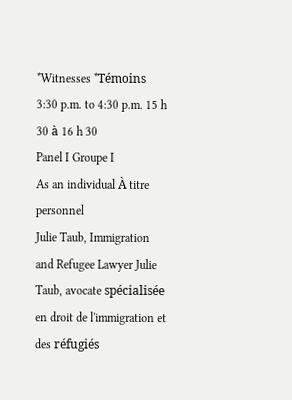*Witnesses *Témoins
3:30 p.m. to 4:30 p.m. 15 h 30 à 16 h 30
Panel I Groupe I
As an individual À titre personnel
Julie Taub, Immigration and Refugee Lawyer Julie Taub, avocate spécialisée en droit de l'immigration et des réfugiés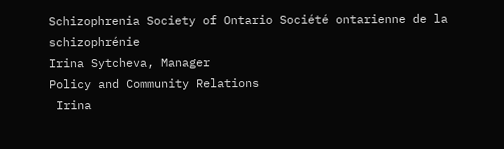Schizophrenia Society of Ontario Société ontarienne de la schizophrénie
Irina Sytcheva, Manager
Policy and Community Relations
 Irina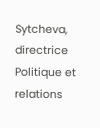Sytcheva, directrice
Politique et relations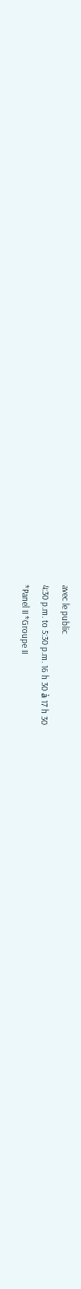avec le public
4:30 p.m. to 5:30 p.m. 16 h 30 à 17 h 30
*Panel II *Groupe II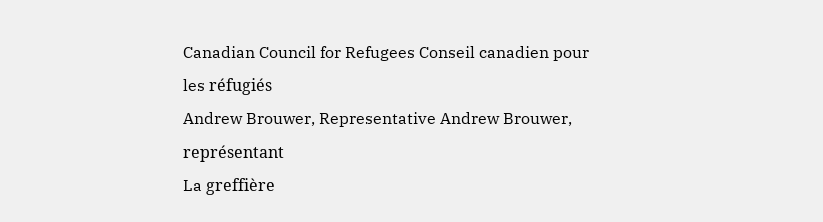Canadian Council for Refugees Conseil canadien pour les réfugiés
Andrew Brouwer, Representative Andrew Brouwer, représentant
La greffière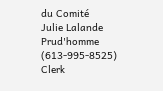du Comité
Julie Lalande Prud'homme (613-995-8525)
Clerk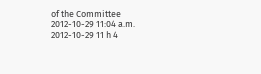of the Committee
2012-10-29 11:04 a.m.   2012-10-29 11 h 4